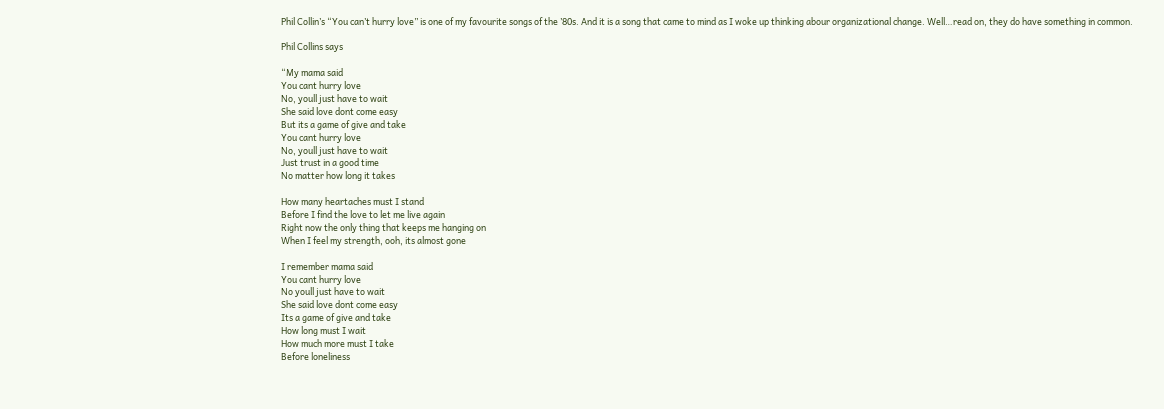Phil Collin’s “You can’t hurry love” is one of my favourite songs of the ’80s. And it is a song that came to mind as I woke up thinking abour organizational change. Well…read on, they do have something in common.

Phil Collins says

“My mama said
You cant hurry love
No, youll just have to wait
She said love dont come easy
But its a game of give and take
You cant hurry love
No, youll just have to wait
Just trust in a good time
No matter how long it takes

How many heartaches must I stand
Before I find the love to let me live again
Right now the only thing that keeps me hanging on
When I feel my strength, ooh, its almost gone

I remember mama said
You cant hurry love
No youll just have to wait
She said love dont come easy
Its a game of give and take
How long must I wait
How much more must I take
Before loneliness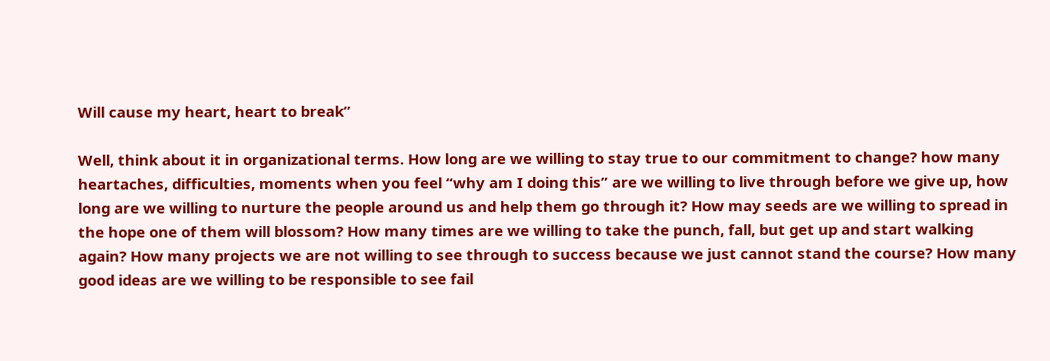Will cause my heart, heart to break”

Well, think about it in organizational terms. How long are we willing to stay true to our commitment to change? how many heartaches, difficulties, moments when you feel “why am I doing this” are we willing to live through before we give up, how long are we willing to nurture the people around us and help them go through it? How may seeds are we willing to spread in the hope one of them will blossom? How many times are we willing to take the punch, fall, but get up and start walking again? How many projects we are not willing to see through to success because we just cannot stand the course? How many good ideas are we willing to be responsible to see fail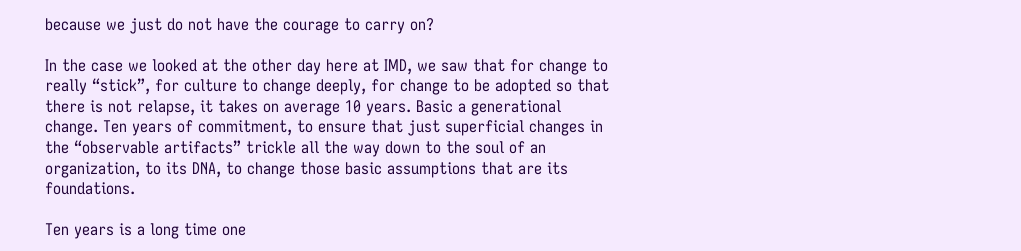because we just do not have the courage to carry on?

In the case we looked at the other day here at IMD, we saw that for change to really “stick”, for culture to change deeply, for change to be adopted so that there is not relapse, it takes on average 10 years. Basic a generational change. Ten years of commitment, to ensure that just superficial changes in the “observable artifacts” trickle all the way down to the soul of an organization, to its DNA, to change those basic assumptions that are its foundations.

Ten years is a long time one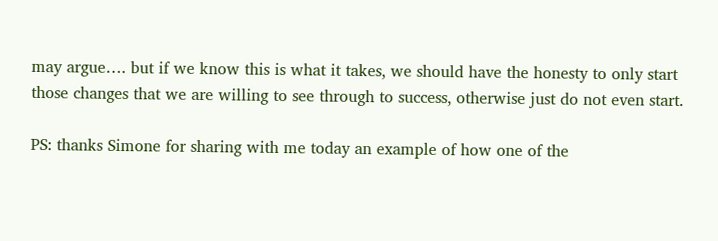may argue…. but if we know this is what it takes, we should have the honesty to only start those changes that we are willing to see through to success, otherwise just do not even start.

PS: thanks Simone for sharing with me today an example of how one of the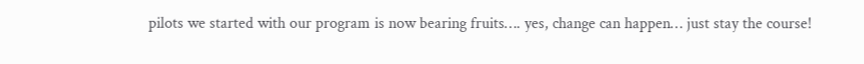pilots we started with our program is now bearing fruits…. yes, change can happen… just stay the course!